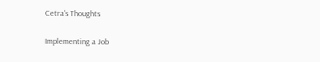Cetra's Thoughts

Implementing a Job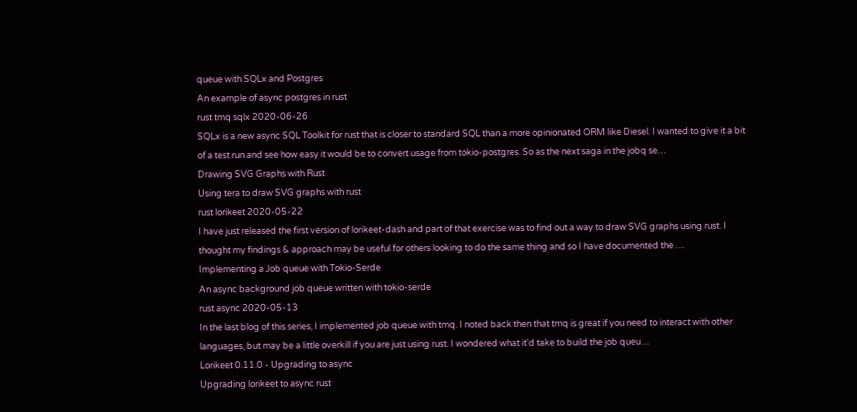queue with SQLx and Postgres
An example of async postgres in rust
rust tmq sqlx 2020-06-26
SQLx is a new async SQL Toolkit for rust that is closer to standard SQL than a more opinionated ORM like Diesel. I wanted to give it a bit of a test run and see how easy it would be to convert usage from tokio-postgres. So as the next saga in the jobq se…
Drawing SVG Graphs with Rust
Using tera to draw SVG graphs with rust
rust lorikeet 2020-05-22
I have just released the first version of lorikeet-dash and part of that exercise was to find out a way to draw SVG graphs using rust. I thought my findings & approach may be useful for others looking to do the same thing and so I have documented the …
Implementing a Job queue with Tokio-Serde
An async background job queue written with tokio-serde
rust async 2020-05-13
In the last blog of this series, I implemented job queue with tmq. I noted back then that tmq is great if you need to interact with other languages, but may be a little overkill if you are just using rust. I wondered what it'd take to build the job queu…
Lorikeet 0.11.0 - Upgrading to async
Upgrading lorikeet to async rust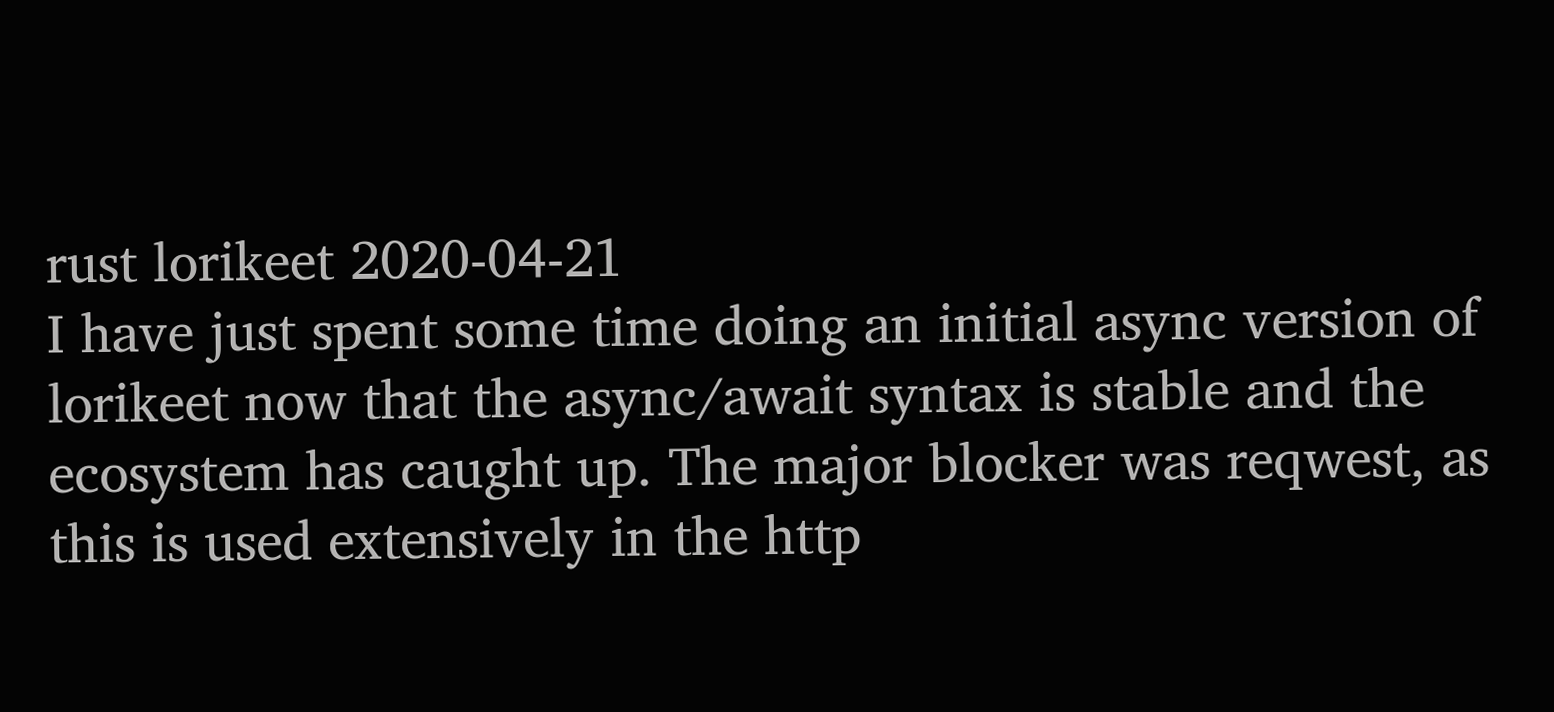rust lorikeet 2020-04-21
I have just spent some time doing an initial async version of lorikeet now that the async/await syntax is stable and the ecosystem has caught up. The major blocker was reqwest, as this is used extensively in the http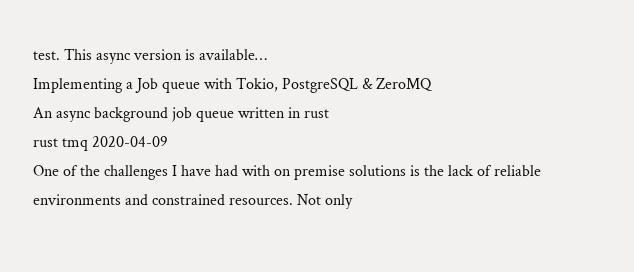test. This async version is available…
Implementing a Job queue with Tokio, PostgreSQL & ZeroMQ
An async background job queue written in rust
rust tmq 2020-04-09
One of the challenges I have had with on premise solutions is the lack of reliable environments and constrained resources. Not only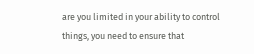are you limited in your ability to control things, you need to ensure that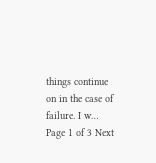things continue on in the case of failure. I w…
Page 1 of 3 Next